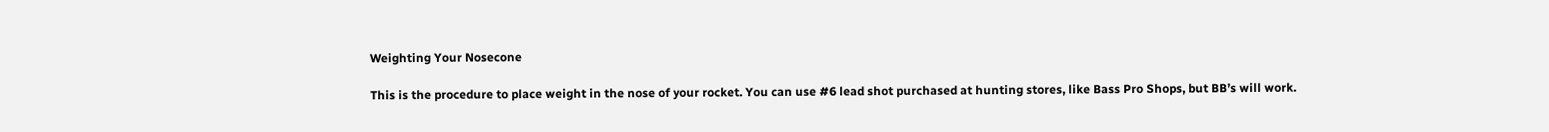Weighting Your Nosecone

This is the procedure to place weight in the nose of your rocket. You can use #6 lead shot purchased at hunting stores, like Bass Pro Shops, but BB’s will work.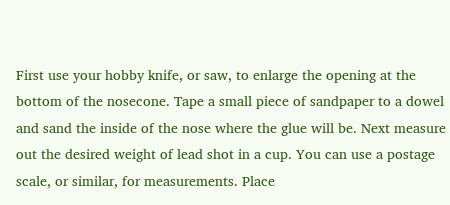First use your hobby knife, or saw, to enlarge the opening at the bottom of the nosecone. Tape a small piece of sandpaper to a dowel and sand the inside of the nose where the glue will be. Next measure out the desired weight of lead shot in a cup. You can use a postage scale, or similar, for measurements. Place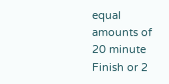equal amounts of 20 minute Finish or 2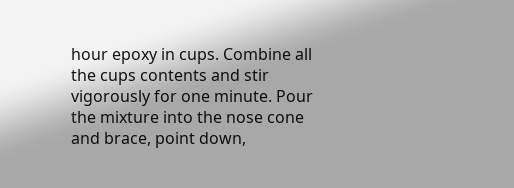hour epoxy in cups. Combine all the cups contents and stir vigorously for one minute. Pour the mixture into the nose cone and brace, point down,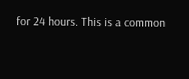for 24 hours. This is a common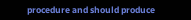procedure and should produce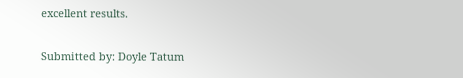excellent results.

Submitted by: Doyle Tatum